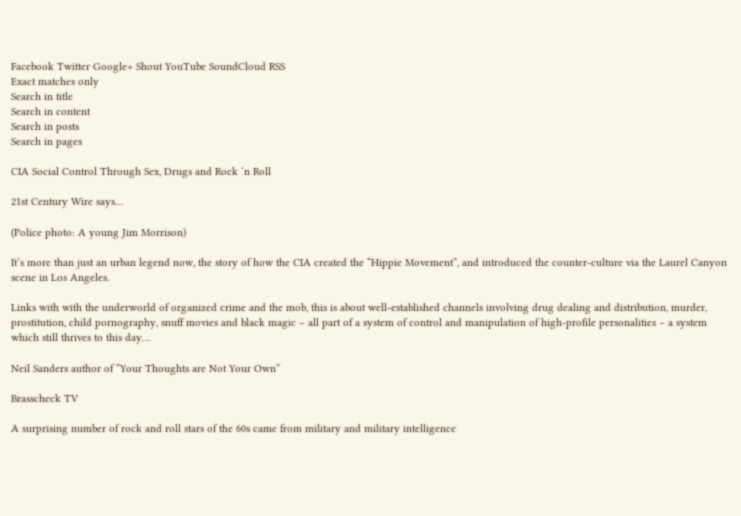Facebook Twitter Google+ Shout YouTube SoundCloud RSS
Exact matches only
Search in title
Search in content
Search in posts
Search in pages

CIA Social Control Through Sex, Drugs and Rock ‘n Roll

21st Century Wire says…

(Police photo: A young Jim Morrison)

It’s more than just an urban legend now, the story of how the CIA created the “Hippie Movement”, and introduced the counter-culture via the Laurel Canyon scene in Los Angeles.

Links with with the underworld of organized crime and the mob, this is about well-established channels involving drug dealing and distribution, murder, prostitution, child pornography, snuff movies and black magic – all part of a system of control and manipulation of high-profile personalities – a system which still thrives to this day…

Neil Sanders author of “Your Thoughts are Not Your Own”

Brasscheck TV

A surprising number of rock and roll stars of the 60s came from military and military intelligence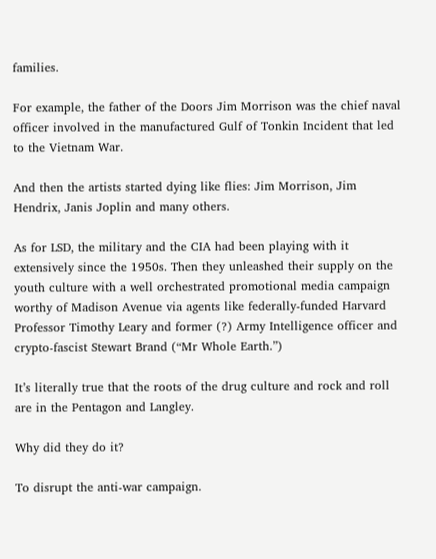families.

For example, the father of the Doors Jim Morrison was the chief naval officer involved in the manufactured Gulf of Tonkin Incident that led to the Vietnam War.

And then the artists started dying like flies: Jim Morrison, Jim Hendrix, Janis Joplin and many others.

As for LSD, the military and the CIA had been playing with it extensively since the 1950s. Then they unleashed their supply on the youth culture with a well orchestrated promotional media campaign worthy of Madison Avenue via agents like federally-funded Harvard Professor Timothy Leary and former (?) Army Intelligence officer and crypto-fascist Stewart Brand (“Mr Whole Earth.”)

It’s literally true that the roots of the drug culture and rock and roll are in the Pentagon and Langley.

Why did they do it?

To disrupt the anti-war campaign.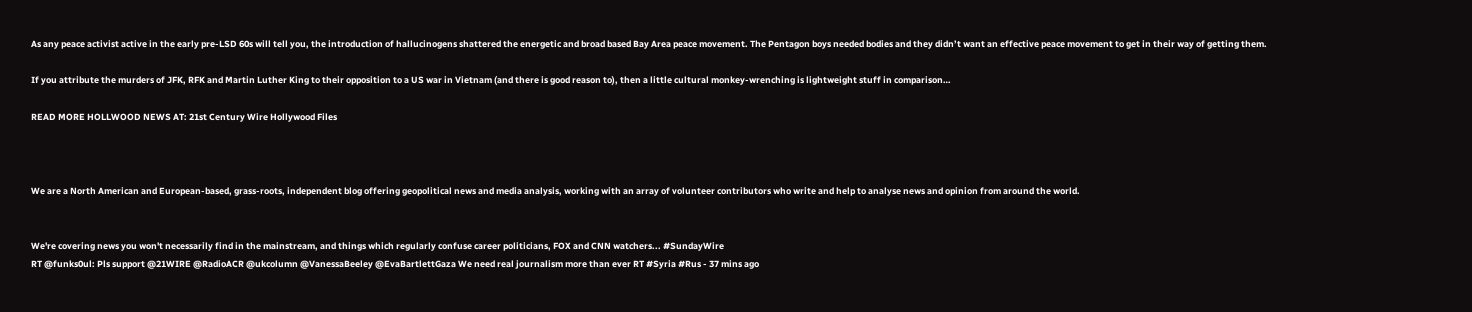As any peace activist active in the early pre-LSD 60s will tell you, the introduction of hallucinogens shattered the energetic and broad based Bay Area peace movement. The Pentagon boys needed bodies and they didn’t want an effective peace movement to get in their way of getting them.

If you attribute the murders of JFK, RFK and Martin Luther King to their opposition to a US war in Vietnam (and there is good reason to), then a little cultural monkey-wrenching is lightweight stuff in comparison…

READ MORE HOLLWOOD NEWS AT: 21st Century Wire Hollywood Files



We are a North American and European-based, grass-roots, independent blog offering geopolitical news and media analysis, working with an array of volunteer contributors who write and help to analyse news and opinion from around the world.


We're covering news you won't necessarily find in the mainstream, and things which regularly confuse career politicians, FOX and CNN watchers... #SundayWire
RT @funks0ul: Pls support @21WIRE @RadioACR @ukcolumn @VanessaBeeley @EvaBartlettGaza We need real journalism more than ever RT #Syria #Rus - 37 mins ago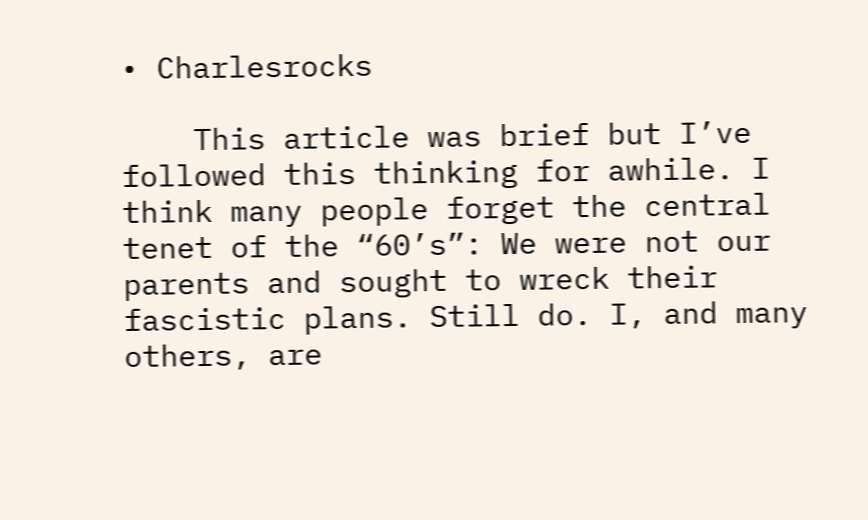• Charlesrocks

    This article was brief but I’ve followed this thinking for awhile. I think many people forget the central tenet of the “60’s”: We were not our parents and sought to wreck their fascistic plans. Still do. I, and many others, are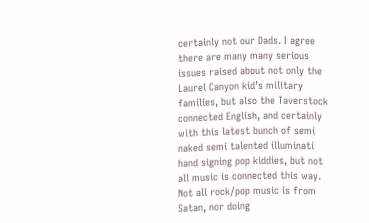certainly not our Dads. I agree there are many many serious issues raised about not only the Laurel Canyon kid’s military families, but also the Taverstock connected English, and certainly with this latest bunch of semi naked semi talented illuminati hand signing pop kiddies, but not all music is connected this way. Not all rock/pop music is from Satan, nor doing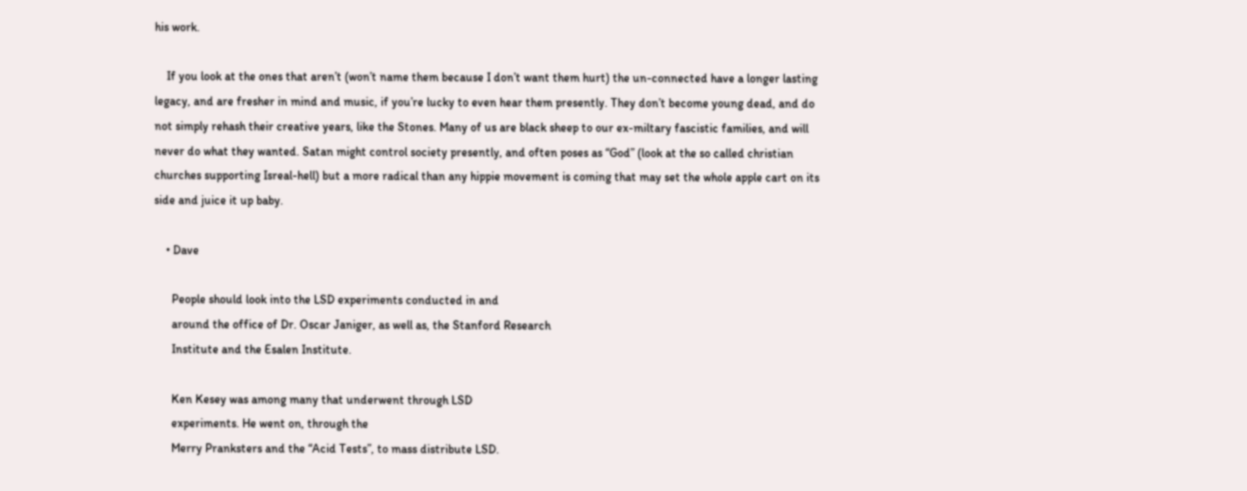his work.

    If you look at the ones that aren’t (won’t name them because I don’t want them hurt) the un-connected have a longer lasting legacy, and are fresher in mind and music, if you’re lucky to even hear them presently. They don’t become young dead, and do not simply rehash their creative years, like the Stones. Many of us are black sheep to our ex-miltary fascistic families, and will never do what they wanted. Satan might control society presently, and often poses as “God” (look at the so called christian churches supporting Isreal-hell) but a more radical than any hippie movement is coming that may set the whole apple cart on its side and juice it up baby.

    • Dave

      People should look into the LSD experiments conducted in and
      around the office of Dr. Oscar Janiger, as well as, the Stanford Research
      Institute and the Esalen Institute.

      Ken Kesey was among many that underwent through LSD
      experiments. He went on, through the
      Merry Pranksters and the “Acid Tests”, to mass distribute LSD.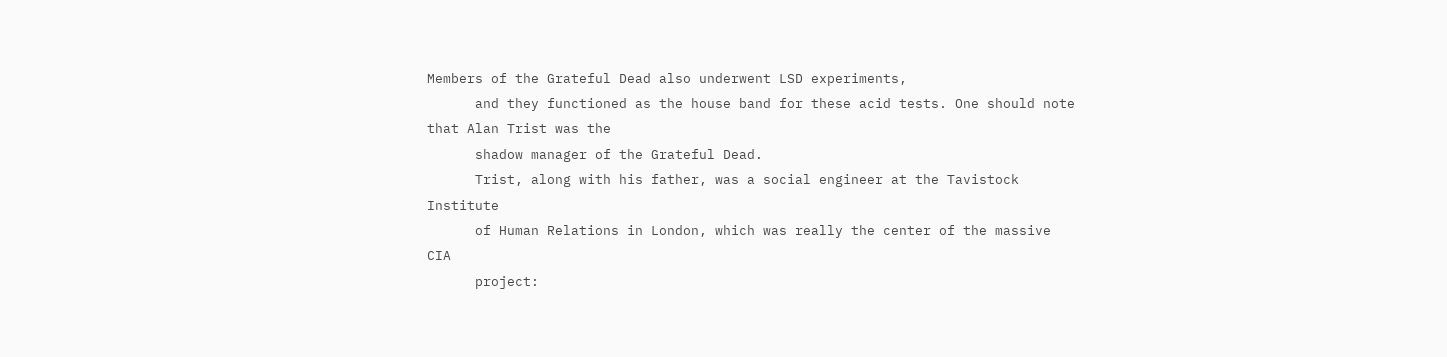Members of the Grateful Dead also underwent LSD experiments,
      and they functioned as the house band for these acid tests. One should note that Alan Trist was the
      shadow manager of the Grateful Dead.
      Trist, along with his father, was a social engineer at the Tavistock Institute
      of Human Relations in London, which was really the center of the massive CIA
      project: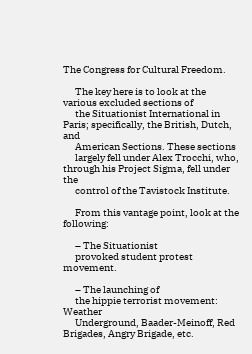The Congress for Cultural Freedom.

      The key here is to look at the various excluded sections of
      the Situationist International in Paris; specifically, the British, Dutch, and
      American Sections. These sections
      largely fell under Alex Trocchi, who, through his Project Sigma, fell under the
      control of the Tavistock Institute.

      From this vantage point, look at the following:

      – The Situationist
      provoked student protest movement.

      – The launching of
      the hippie terrorist movement: Weather
      Underground, Baader-Meinoff, Red Brigades, Angry Brigade, etc.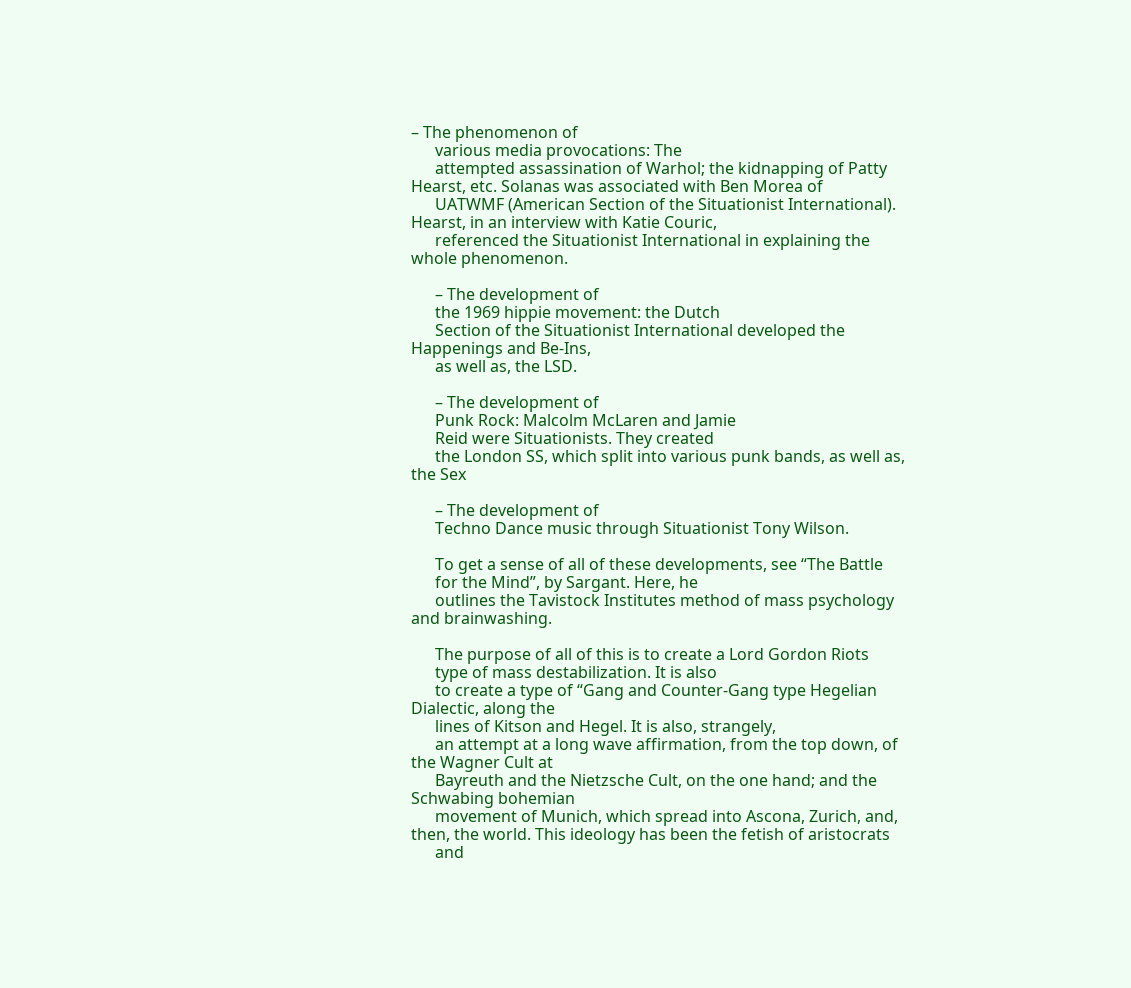– The phenomenon of
      various media provocations: The
      attempted assassination of Warhol; the kidnapping of Patty Hearst, etc. Solanas was associated with Ben Morea of
      UATWMF (American Section of the Situationist International). Hearst, in an interview with Katie Couric,
      referenced the Situationist International in explaining the whole phenomenon.

      – The development of
      the 1969 hippie movement: the Dutch
      Section of the Situationist International developed the Happenings and Be-Ins,
      as well as, the LSD.

      – The development of
      Punk Rock: Malcolm McLaren and Jamie
      Reid were Situationists. They created
      the London SS, which split into various punk bands, as well as, the Sex

      – The development of
      Techno Dance music through Situationist Tony Wilson.

      To get a sense of all of these developments, see “The Battle
      for the Mind”, by Sargant. Here, he
      outlines the Tavistock Institutes method of mass psychology and brainwashing.

      The purpose of all of this is to create a Lord Gordon Riots
      type of mass destabilization. It is also
      to create a type of “Gang and Counter-Gang type Hegelian Dialectic, along the
      lines of Kitson and Hegel. It is also, strangely,
      an attempt at a long wave affirmation, from the top down, of the Wagner Cult at
      Bayreuth and the Nietzsche Cult, on the one hand; and the Schwabing bohemian
      movement of Munich, which spread into Ascona, Zurich, and, then, the world. This ideology has been the fetish of aristocrats
      and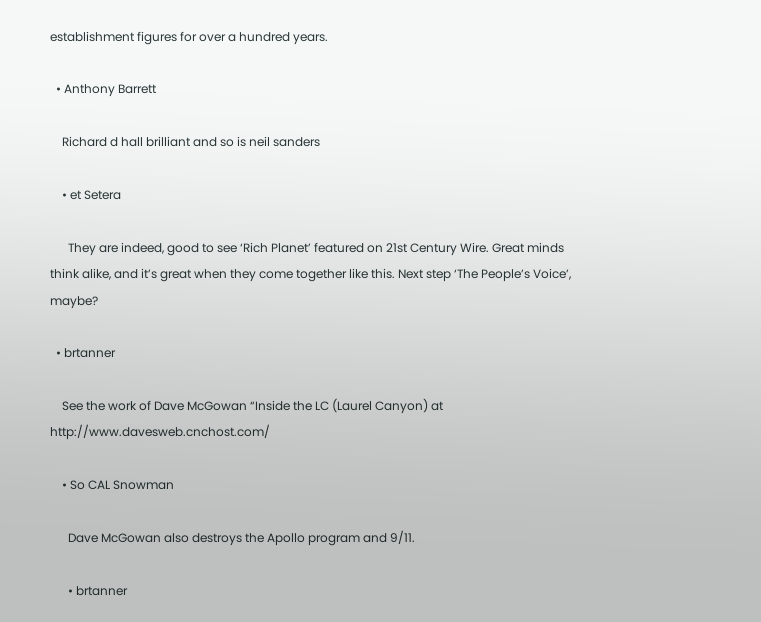establishment figures for over a hundred years.

  • Anthony Barrett

    Richard d hall brilliant and so is neil sanders

    • et Setera

      They are indeed, good to see ‘Rich Planet’ featured on 21st Century Wire. Great minds think alike, and it’s great when they come together like this. Next step ‘The People’s Voice’, maybe?

  • brtanner

    See the work of Dave McGowan “Inside the LC (Laurel Canyon) at http://www.davesweb.cnchost.com/

    • So CAL Snowman

      Dave McGowan also destroys the Apollo program and 9/11.

      • brtanner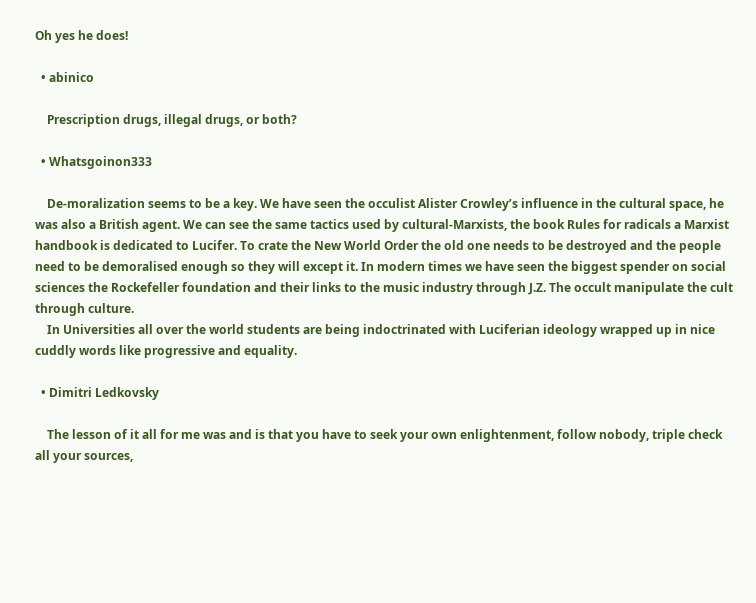Oh yes he does!

  • abinico

    Prescription drugs, illegal drugs, or both?

  • Whatsgoinon333

    De-moralization seems to be a key. We have seen the occulist Alister Crowley’s influence in the cultural space, he was also a British agent. We can see the same tactics used by cultural-Marxists, the book Rules for radicals a Marxist handbook is dedicated to Lucifer. To crate the New World Order the old one needs to be destroyed and the people need to be demoralised enough so they will except it. In modern times we have seen the biggest spender on social sciences the Rockefeller foundation and their links to the music industry through J.Z. The occult manipulate the cult through culture.
    In Universities all over the world students are being indoctrinated with Luciferian ideology wrapped up in nice cuddly words like progressive and equality.

  • Dimitri Ledkovsky

    The lesson of it all for me was and is that you have to seek your own enlightenment, follow nobody, triple check all your sources,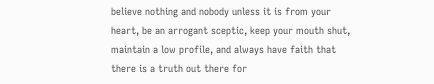believe nothing and nobody unless it is from your heart, be an arrogant sceptic, keep your mouth shut, maintain a low profile, and always have faith that there is a truth out there for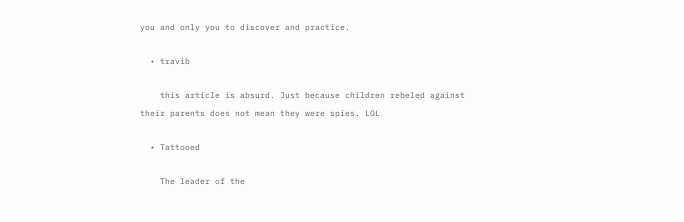you and only you to discover and practice.

  • travib

    this article is absurd. Just because children rebeled against their parents does not mean they were spies. LOL

  • Tattooed

    The leader of the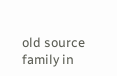old source family in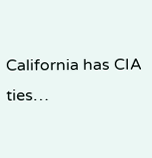California has CIA ties…